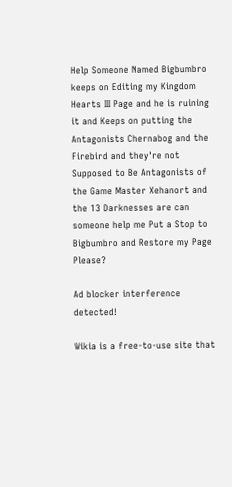Help Someone Named Bigbumbro keeps on Editing my Kingdom Hearts III Page and he is ruining it and Keeps on putting the Antagonists Chernabog and the Firebird and they're not Supposed to Be Antagonists of the Game Master Xehanort and the 13 Darknesses are can someone help me Put a Stop to Bigbumbro and Restore my Page Please?

Ad blocker interference detected!

Wikia is a free-to-use site that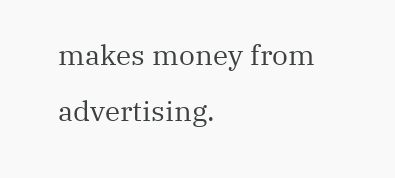makes money from advertising.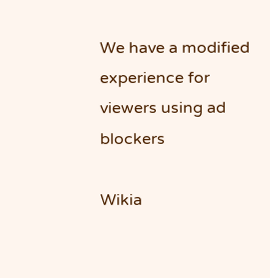We have a modified experience for viewers using ad blockers

Wikia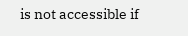is not accessible if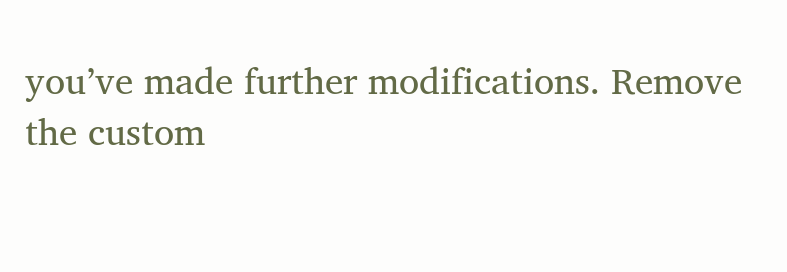you’ve made further modifications. Remove the custom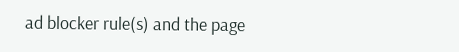ad blocker rule(s) and the page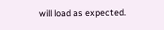will load as expected.